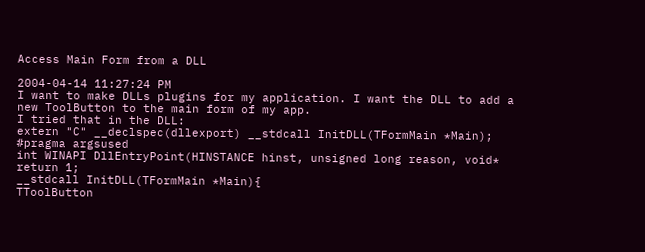Access Main Form from a DLL

2004-04-14 11:27:24 PM
I want to make DLLs plugins for my application. I want the DLL to add a
new ToolButton to the main form of my app.
I tried that in the DLL:
extern "C" __declspec(dllexport) __stdcall InitDLL(TFormMain *Main);
#pragma argsused
int WINAPI DllEntryPoint(HINSTANCE hinst, unsigned long reason, void*
return 1;
__stdcall InitDLL(TFormMain *Main){
TToolButton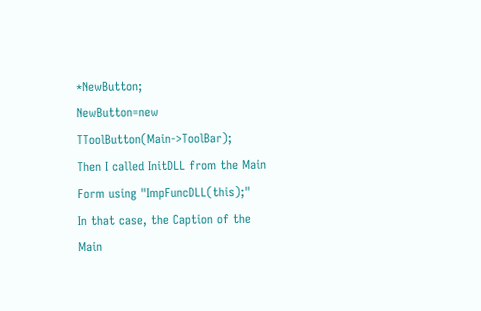*NewButton;
NewButton=new TToolButton(Main->ToolBar);
Then I called InitDLL from the Main Form using "ImpFuncDLL(this);"
In that case, the Caption of the Main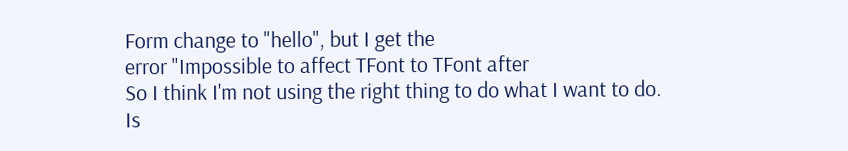Form change to "hello", but I get the
error "Impossible to affect TFont to TFont after
So I think I'm not using the right thing to do what I want to do.
Is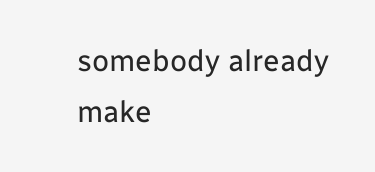somebody already make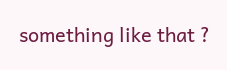something like that ?